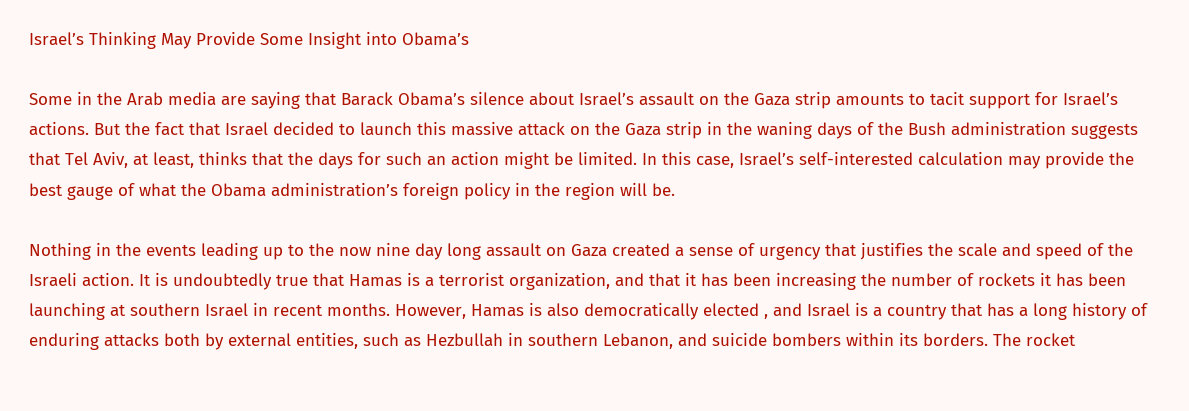Israel’s Thinking May Provide Some Insight into Obama’s

Some in the Arab media are saying that Barack Obama’s silence about Israel’s assault on the Gaza strip amounts to tacit support for Israel’s actions. But the fact that Israel decided to launch this massive attack on the Gaza strip in the waning days of the Bush administration suggests that Tel Aviv, at least, thinks that the days for such an action might be limited. In this case, Israel’s self-interested calculation may provide the best gauge of what the Obama administration’s foreign policy in the region will be.

Nothing in the events leading up to the now nine day long assault on Gaza created a sense of urgency that justifies the scale and speed of the Israeli action. It is undoubtedly true that Hamas is a terrorist organization, and that it has been increasing the number of rockets it has been launching at southern Israel in recent months. However, Hamas is also democratically elected , and Israel is a country that has a long history of enduring attacks both by external entities, such as Hezbullah in southern Lebanon, and suicide bombers within its borders. The rocket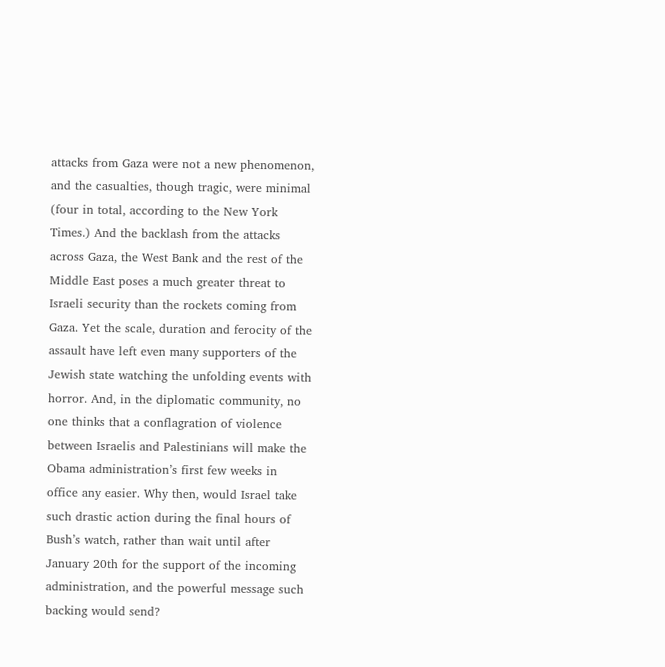attacks from Gaza were not a new phenomenon, and the casualties, though tragic, were minimal (four in total, according to the New York Times.) And the backlash from the attacks across Gaza, the West Bank and the rest of the Middle East poses a much greater threat to Israeli security than the rockets coming from Gaza. Yet the scale, duration and ferocity of the assault have left even many supporters of the Jewish state watching the unfolding events with horror. And, in the diplomatic community, no one thinks that a conflagration of violence between Israelis and Palestinians will make the Obama administration’s first few weeks in office any easier. Why then, would Israel take such drastic action during the final hours of Bush’s watch, rather than wait until after January 20th for the support of the incoming administration, and the powerful message such backing would send?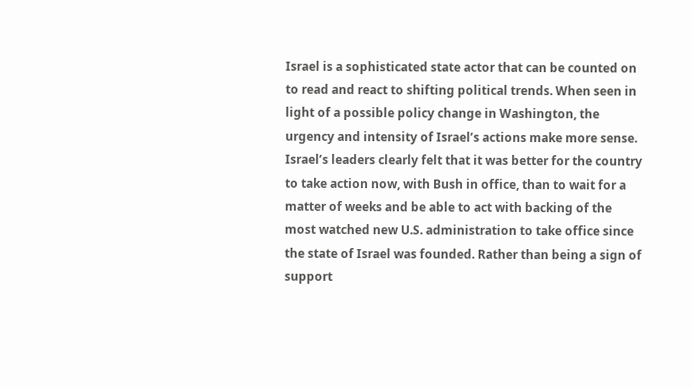Israel is a sophisticated state actor that can be counted on to read and react to shifting political trends. When seen in light of a possible policy change in Washington, the urgency and intensity of Israel’s actions make more sense. Israel’s leaders clearly felt that it was better for the country to take action now, with Bush in office, than to wait for a matter of weeks and be able to act with backing of the most watched new U.S. administration to take office since the state of Israel was founded. Rather than being a sign of support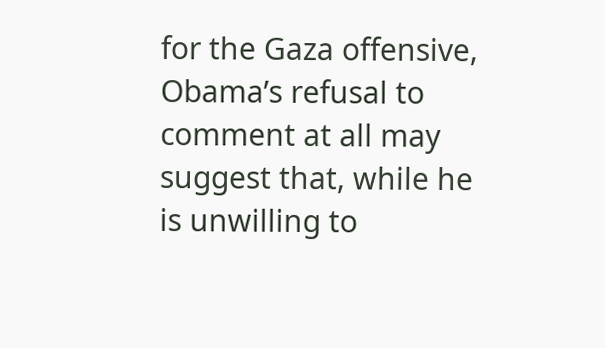for the Gaza offensive, Obama’s refusal to comment at all may suggest that, while he is unwilling to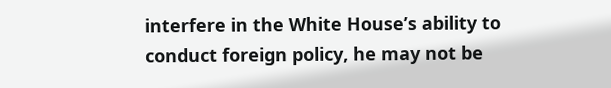interfere in the White House’s ability to conduct foreign policy, he may not be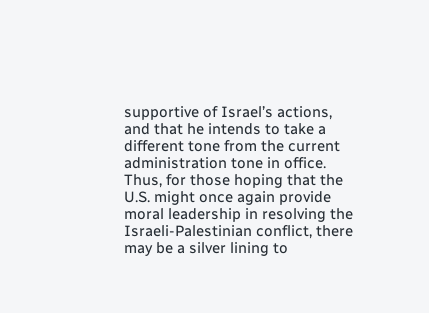supportive of Israel’s actions, and that he intends to take a different tone from the current administration tone in office. Thus, for those hoping that the U.S. might once again provide moral leadership in resolving the Israeli-Palestinian conflict, there may be a silver lining to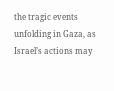the tragic events unfolding in Gaza, as Israel’s actions may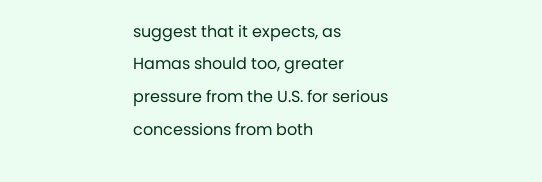suggest that it expects, as Hamas should too, greater pressure from the U.S. for serious concessions from both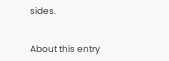sides.


About this entry